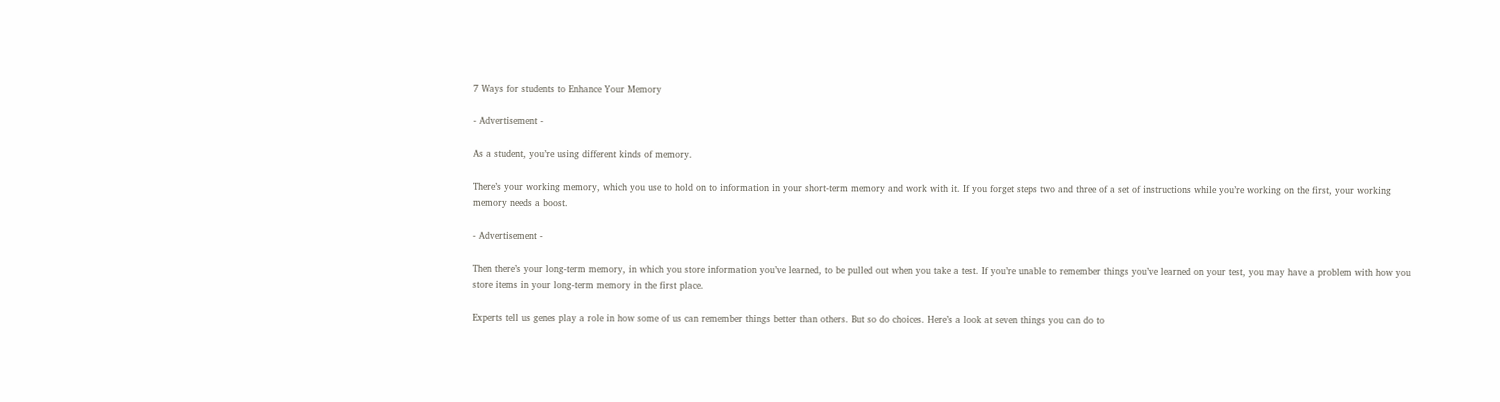7 Ways for students to Enhance Your Memory

- Advertisement -

As a student, you’re using different kinds of memory.

There’s your working memory, which you use to hold on to information in your short-term memory and work with it. If you forget steps two and three of a set of instructions while you’re working on the first, your working memory needs a boost.

- Advertisement -

Then there’s your long-term memory, in which you store information you’ve learned, to be pulled out when you take a test. If you’re unable to remember things you’ve learned on your test, you may have a problem with how you store items in your long-term memory in the first place.

Experts tell us genes play a role in how some of us can remember things better than others. But so do choices. Here’s a look at seven things you can do to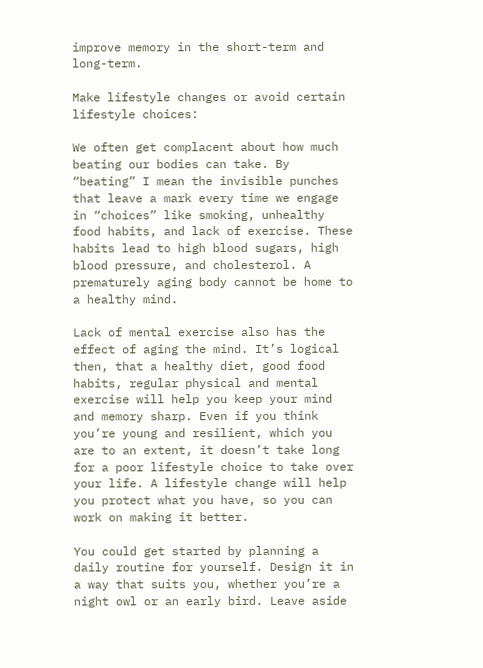improve memory in the short-term and long-term.

Make lifestyle changes or avoid certain lifestyle choices:

We often get complacent about how much beating our bodies can take. By “beating” I mean the invisible punches that leave a mark every time we engage in “choices” like smoking, unhealthy food habits, and lack of exercise. These habits lead to high blood sugars, high blood pressure, and cholesterol. A prematurely aging body cannot be home to a healthy mind.

Lack of mental exercise also has the effect of aging the mind. It’s logical then, that a healthy diet, good food habits, regular physical and mental exercise will help you keep your mind and memory sharp. Even if you think you’re young and resilient, which you are to an extent, it doesn’t take long for a poor lifestyle choice to take over your life. A lifestyle change will help you protect what you have, so you can work on making it better.

You could get started by planning a daily routine for yourself. Design it in a way that suits you, whether you’re a night owl or an early bird. Leave aside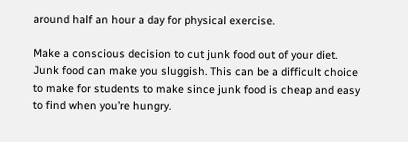around half an hour a day for physical exercise.

Make a conscious decision to cut junk food out of your diet. Junk food can make you sluggish. This can be a difficult choice to make for students to make since junk food is cheap and easy to find when you’re hungry.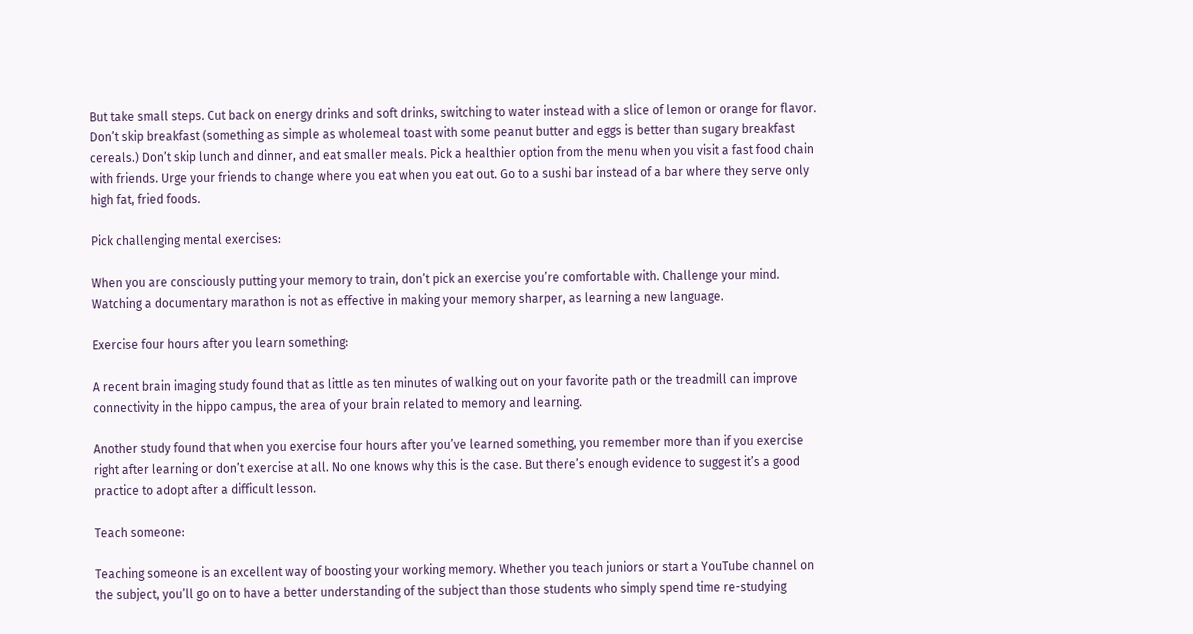But take small steps. Cut back on energy drinks and soft drinks, switching to water instead with a slice of lemon or orange for flavor. Don’t skip breakfast (something as simple as wholemeal toast with some peanut butter and eggs is better than sugary breakfast cereals.) Don’t skip lunch and dinner, and eat smaller meals. Pick a healthier option from the menu when you visit a fast food chain with friends. Urge your friends to change where you eat when you eat out. Go to a sushi bar instead of a bar where they serve only high fat, fried foods.

Pick challenging mental exercises:

When you are consciously putting your memory to train, don’t pick an exercise you’re comfortable with. Challenge your mind. Watching a documentary marathon is not as effective in making your memory sharper, as learning a new language.

Exercise four hours after you learn something:

A recent brain imaging study found that as little as ten minutes of walking out on your favorite path or the treadmill can improve connectivity in the hippo campus, the area of your brain related to memory and learning.

Another study found that when you exercise four hours after you’ve learned something, you remember more than if you exercise right after learning or don’t exercise at all. No one knows why this is the case. But there’s enough evidence to suggest it’s a good practice to adopt after a difficult lesson.

Teach someone:

Teaching someone is an excellent way of boosting your working memory. Whether you teach juniors or start a YouTube channel on the subject, you’ll go on to have a better understanding of the subject than those students who simply spend time re-studying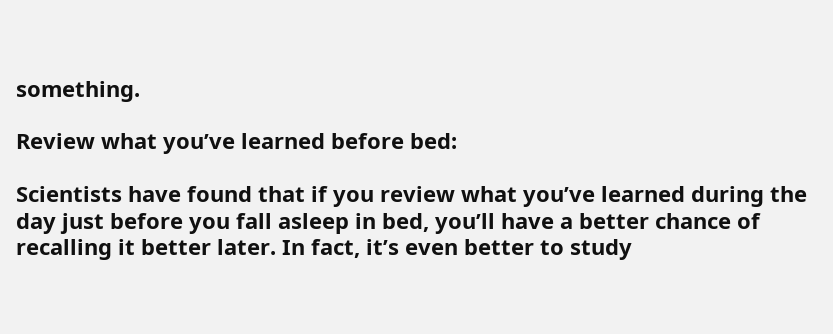something.

Review what you’ve learned before bed:

Scientists have found that if you review what you’ve learned during the day just before you fall asleep in bed, you’ll have a better chance of recalling it better later. In fact, it’s even better to study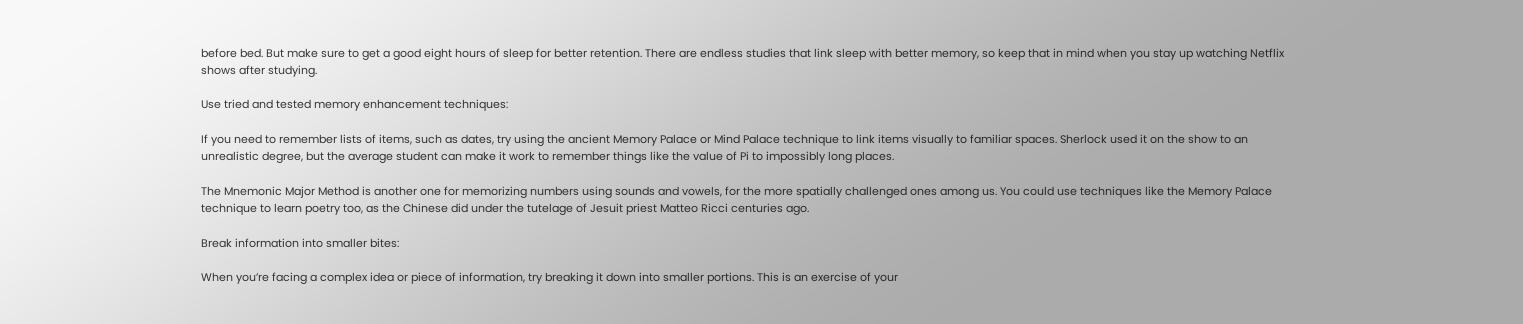before bed. But make sure to get a good eight hours of sleep for better retention. There are endless studies that link sleep with better memory, so keep that in mind when you stay up watching Netflix shows after studying.

Use tried and tested memory enhancement techniques:

If you need to remember lists of items, such as dates, try using the ancient Memory Palace or Mind Palace technique to link items visually to familiar spaces. Sherlock used it on the show to an unrealistic degree, but the average student can make it work to remember things like the value of Pi to impossibly long places.

The Mnemonic Major Method is another one for memorizing numbers using sounds and vowels, for the more spatially challenged ones among us. You could use techniques like the Memory Palace technique to learn poetry too, as the Chinese did under the tutelage of Jesuit priest Matteo Ricci centuries ago.

Break information into smaller bites:

When you’re facing a complex idea or piece of information, try breaking it down into smaller portions. This is an exercise of your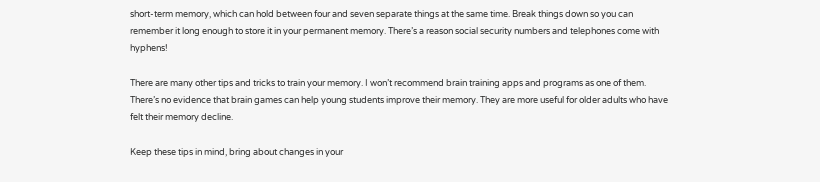short-term memory, which can hold between four and seven separate things at the same time. Break things down so you can remember it long enough to store it in your permanent memory. There’s a reason social security numbers and telephones come with hyphens!

There are many other tips and tricks to train your memory. I won’t recommend brain training apps and programs as one of them. There’s no evidence that brain games can help young students improve their memory. They are more useful for older adults who have felt their memory decline.

Keep these tips in mind, bring about changes in your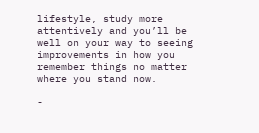lifestyle, study more attentively and you’ll be well on your way to seeing improvements in how you remember things no matter where you stand now.

-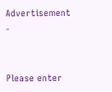Advertisement -


Please enter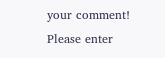your comment!
Please enter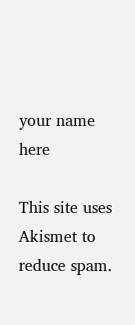your name here

This site uses Akismet to reduce spam.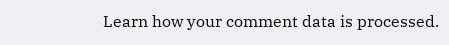Learn how your comment data is processed.